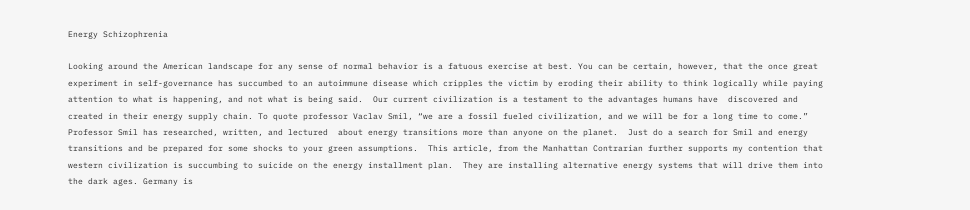Energy Schizophrenia

Looking around the American landscape for any sense of normal behavior is a fatuous exercise at best. You can be certain, however, that the once great experiment in self-governance has succumbed to an autoimmune disease which cripples the victim by eroding their ability to think logically while paying attention to what is happening, and not what is being said.  Our current civilization is a testament to the advantages humans have  discovered and created in their energy supply chain. To quote professor Vaclav Smil, “we are a fossil fueled civilization, and we will be for a long time to come.”  Professor Smil has researched, written, and lectured  about energy transitions more than anyone on the planet.  Just do a search for Smil and energy transitions and be prepared for some shocks to your green assumptions.  This article, from the Manhattan Contrarian further supports my contention that western civilization is succumbing to suicide on the energy installment plan.  They are installing alternative energy systems that will drive them into the dark ages. Germany is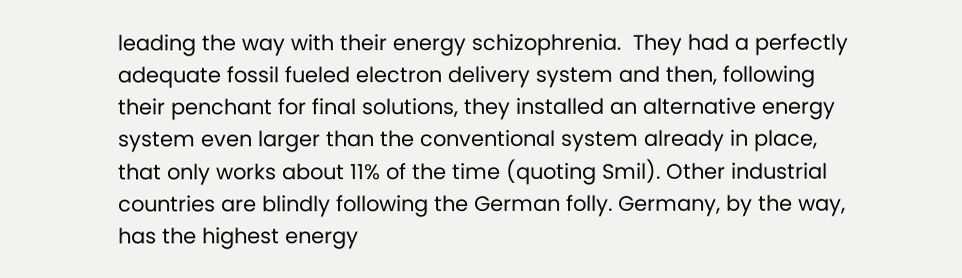leading the way with their energy schizophrenia.  They had a perfectly adequate fossil fueled electron delivery system and then, following their penchant for final solutions, they installed an alternative energy system even larger than the conventional system already in place, that only works about 11% of the time (quoting Smil). Other industrial countries are blindly following the German folly. Germany, by the way, has the highest energy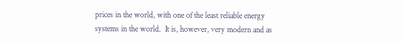prices in the world, with one of the least reliable energy systems in the world.  It is, however, very modern and as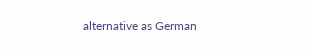alternative as German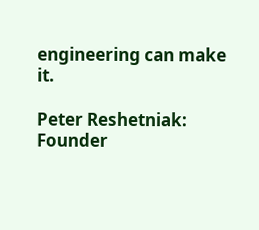engineering can make it.

Peter Reshetniak: Founder